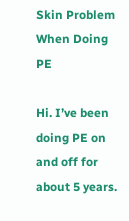Skin Problem When Doing PE

Hi. I’ve been doing PE on and off for about 5 years.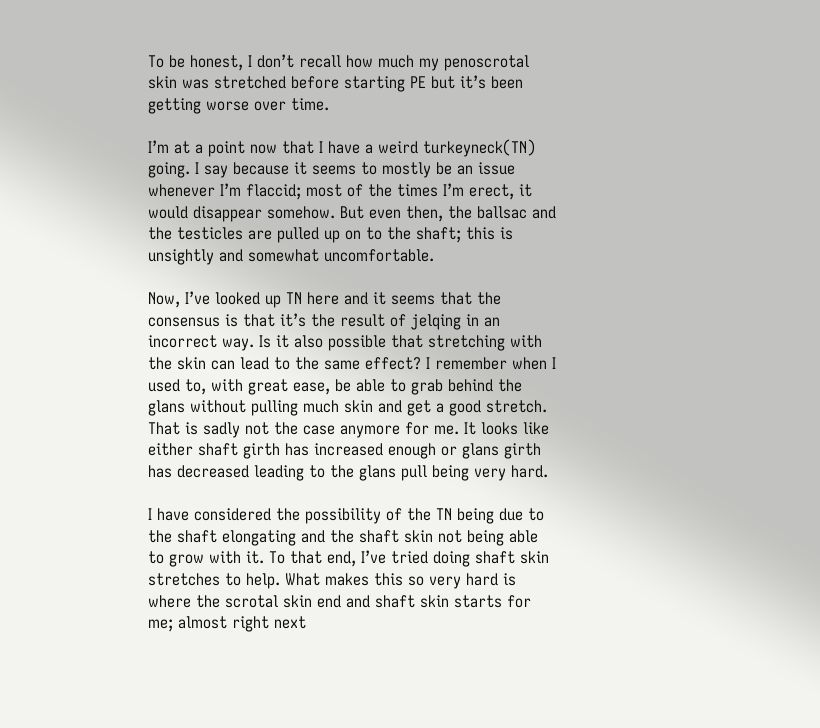To be honest, I don’t recall how much my penoscrotal skin was stretched before starting PE but it’s been getting worse over time.

I’m at a point now that I have a weird turkeyneck(TN) going. I say because it seems to mostly be an issue whenever I’m flaccid; most of the times I’m erect, it would disappear somehow. But even then, the ballsac and the testicles are pulled up on to the shaft; this is unsightly and somewhat uncomfortable.

Now, I’ve looked up TN here and it seems that the consensus is that it’s the result of jelqing in an incorrect way. Is it also possible that stretching with the skin can lead to the same effect? I remember when I used to, with great ease, be able to grab behind the glans without pulling much skin and get a good stretch. That is sadly not the case anymore for me. It looks like either shaft girth has increased enough or glans girth has decreased leading to the glans pull being very hard.

I have considered the possibility of the TN being due to the shaft elongating and the shaft skin not being able to grow with it. To that end, I’ve tried doing shaft skin stretches to help. What makes this so very hard is where the scrotal skin end and shaft skin starts for me; almost right next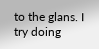to the glans. I try doing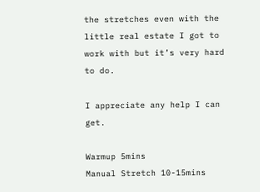the stretches even with the little real estate I got to work with but it’s very hard to do.

I appreciate any help I can get.

Warmup 5mins
Manual Stretch 10-15mins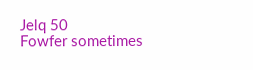Jelq 50
Fowfer sometimes